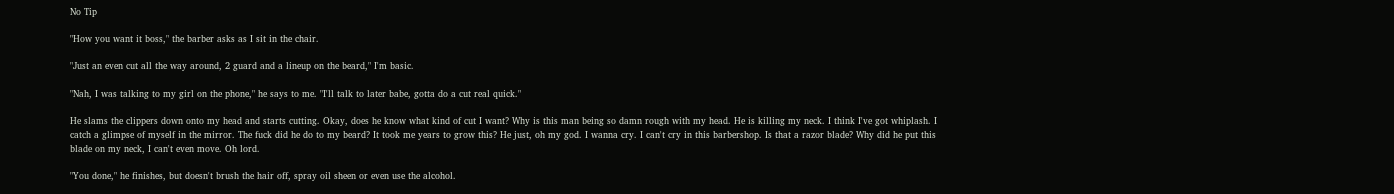No Tip

"How you want it boss," the barber asks as I sit in the chair.

"Just an even cut all the way around, 2 guard and a lineup on the beard," I'm basic.

"Nah, I was talking to my girl on the phone," he says to me. "I'll talk to later babe, gotta do a cut real quick."

He slams the clippers down onto my head and starts cutting. Okay, does he know what kind of cut I want? Why is this man being so damn rough with my head. He is killing my neck. I think I've got whiplash. I catch a glimpse of myself in the mirror. The fuck did he do to my beard? It took me years to grow this? He just, oh my god. I wanna cry. I can't cry in this barbershop. Is that a razor blade? Why did he put this blade on my neck, I can't even move. Oh lord.

"You done," he finishes, but doesn't brush the hair off, spray oil sheen or even use the alcohol.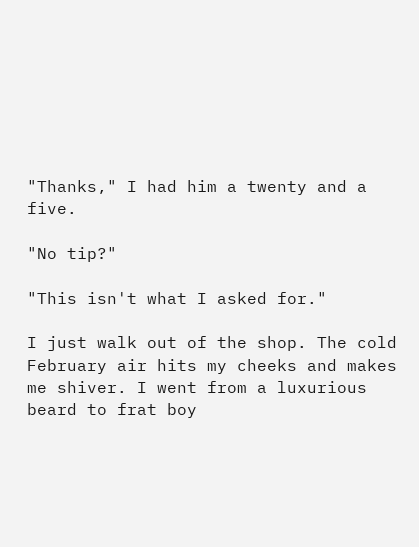"Thanks," I had him a twenty and a five.

"No tip?"

"This isn't what I asked for."

I just walk out of the shop. The cold February air hits my cheeks and makes me shiver. I went from a luxurious beard to frat boy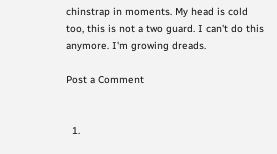chinstrap in moments. My head is cold too, this is not a two guard. I can't do this anymore. I'm growing dreads.

Post a Comment


  1.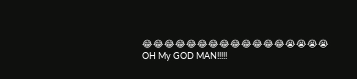😂😂😂😂😂😂😂😂😂😂😂😂😂😭😭😭😭 OH My GOD MAN!!!!!